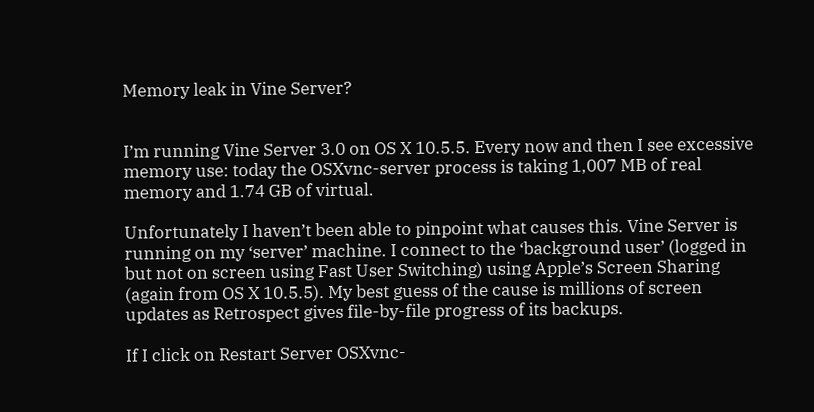Memory leak in Vine Server?


I’m running Vine Server 3.0 on OS X 10.5.5. Every now and then I see excessive memory use: today the OSXvnc-server process is taking 1,007 MB of real memory and 1.74 GB of virtual.

Unfortunately I haven’t been able to pinpoint what causes this. Vine Server is running on my ‘server’ machine. I connect to the ‘background user’ (logged in but not on screen using Fast User Switching) using Apple’s Screen Sharing (again from OS X 10.5.5). My best guess of the cause is millions of screen updates as Retrospect gives file-by-file progress of its backups.

If I click on Restart Server OSXvnc-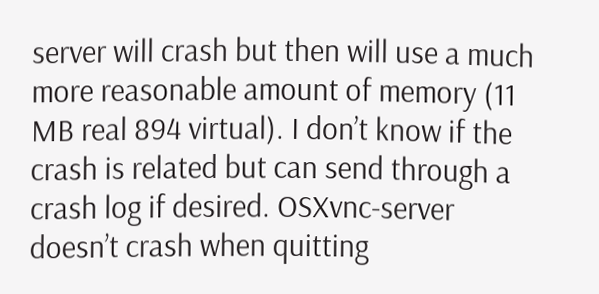server will crash but then will use a much more reasonable amount of memory (11 MB real 894 virtual). I don’t know if the crash is related but can send through a crash log if desired. OSXvnc-server doesn’t crash when quitting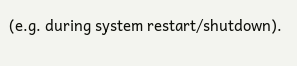(e.g. during system restart/shutdown).